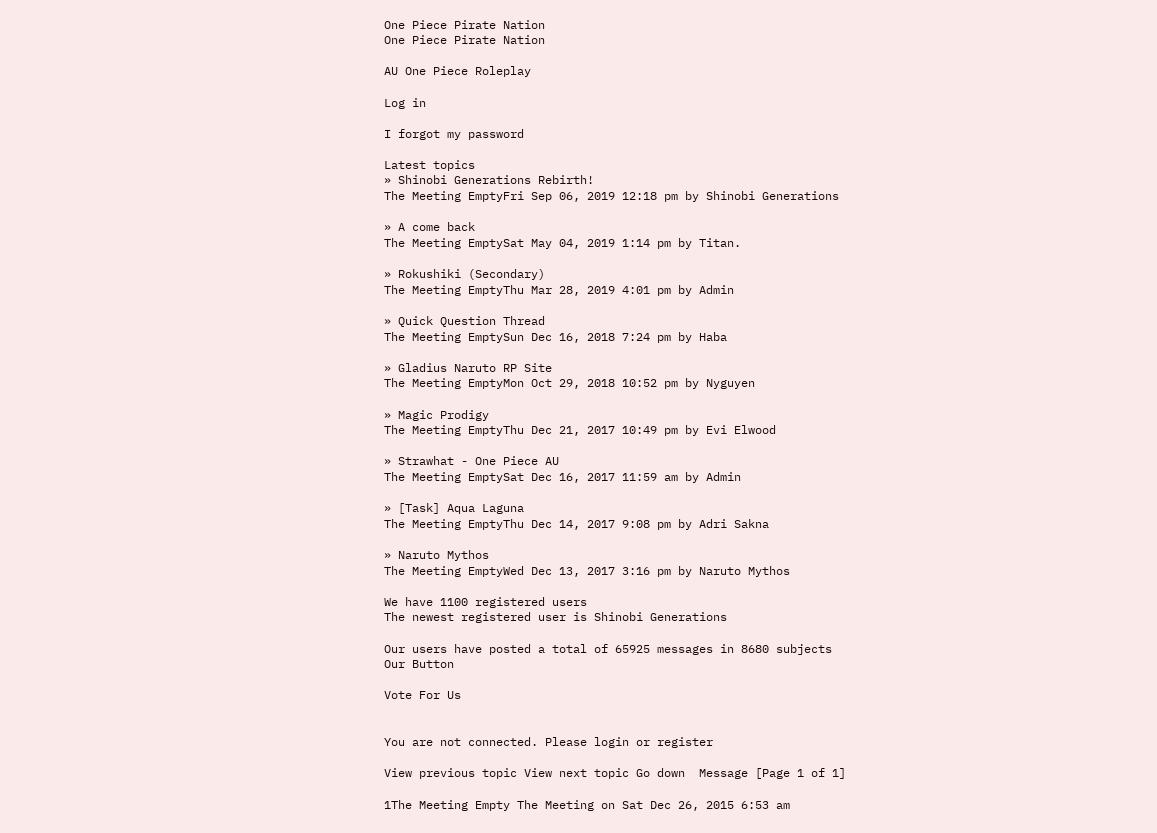One Piece Pirate Nation
One Piece Pirate Nation

AU One Piece Roleplay

Log in

I forgot my password

Latest topics
» Shinobi Generations Rebirth!
The Meeting EmptyFri Sep 06, 2019 12:18 pm by Shinobi Generations

» A come back
The Meeting EmptySat May 04, 2019 1:14 pm by Titan.

» Rokushiki (Secondary)
The Meeting EmptyThu Mar 28, 2019 4:01 pm by Admin

» Quick Question Thread
The Meeting EmptySun Dec 16, 2018 7:24 pm by Haba

» Gladius Naruto RP Site
The Meeting EmptyMon Oct 29, 2018 10:52 pm by Nyguyen

» Magic Prodigy
The Meeting EmptyThu Dec 21, 2017 10:49 pm by Evi Elwood

» Strawhat - One Piece AU
The Meeting EmptySat Dec 16, 2017 11:59 am by Admin

» [Task] Aqua Laguna
The Meeting EmptyThu Dec 14, 2017 9:08 pm by Adri Sakna

» Naruto Mythos
The Meeting EmptyWed Dec 13, 2017 3:16 pm by Naruto Mythos

We have 1100 registered users
The newest registered user is Shinobi Generations

Our users have posted a total of 65925 messages in 8680 subjects
Our Button

Vote For Us


You are not connected. Please login or register

View previous topic View next topic Go down  Message [Page 1 of 1]

1The Meeting Empty The Meeting on Sat Dec 26, 2015 6:53 am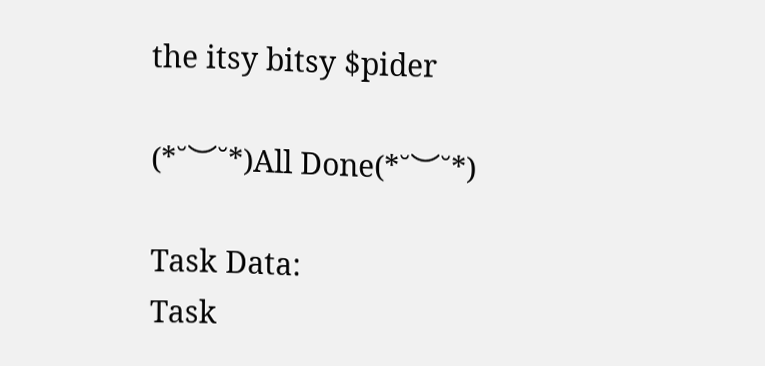the itsy bitsy $pider

(*˘︶˘*)All Done(*˘︶˘*)

Task Data:
Task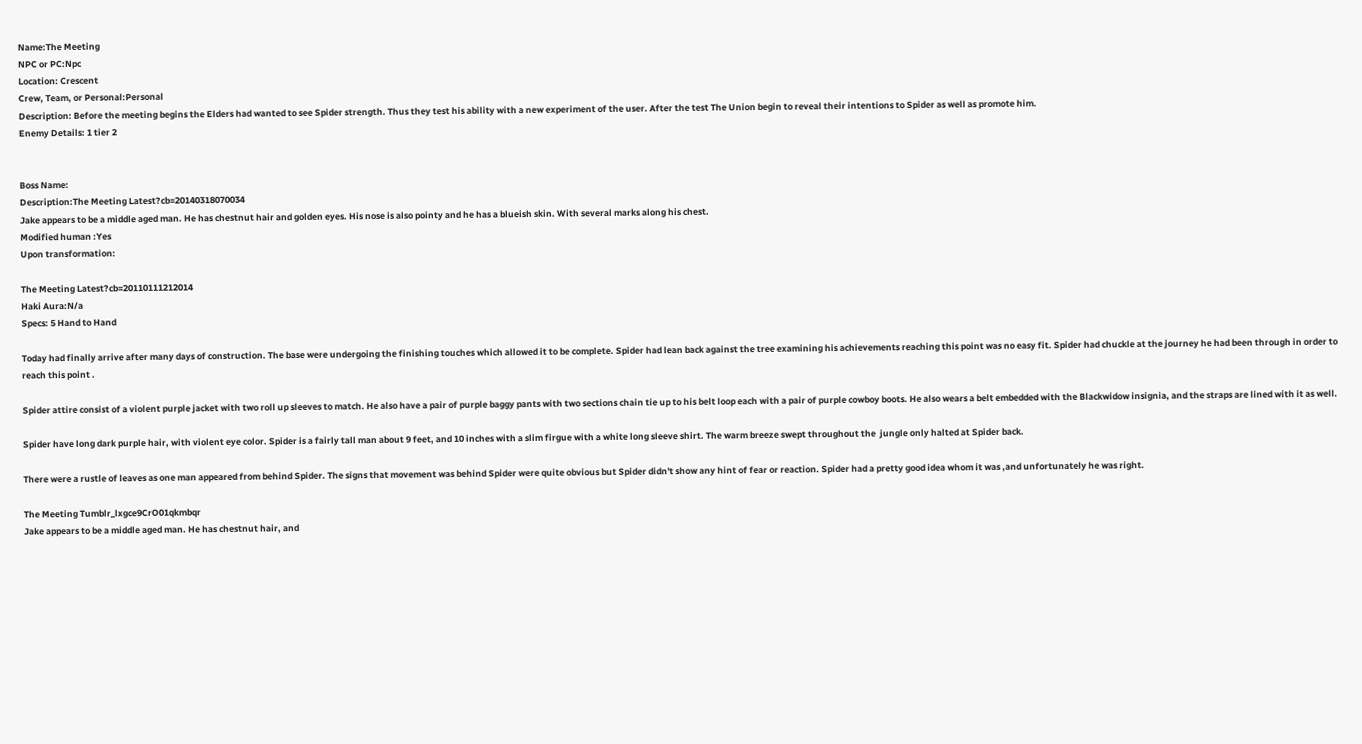Name:The Meeting
NPC or PC:Npc
Location: Crescent
Crew, Team, or Personal:Personal
Description: Before the meeting begins the Elders had wanted to see Spider strength. Thus they test his ability with a new experiment of the user. After the test The Union begin to reveal their intentions to Spider as well as promote him.
Enemy Details: 1 tier 2


Boss Name:
Description:The Meeting Latest?cb=20140318070034
Jake appears to be a middle aged man. He has chestnut hair and golden eyes. His nose is also pointy and he has a blueish skin. With several marks along his chest.
Modified human :Yes
Upon transformation:

The Meeting Latest?cb=20110111212014
Haki Aura:N/a
Specs: 5 Hand to Hand

Today had finally arrive after many days of construction. The base were undergoing the finishing touches which allowed it to be complete. Spider had lean back against the tree examining his achievements reaching this point was no easy fit. Spider had chuckle at the journey he had been through in order to reach this point .

Spider attire consist of a violent purple jacket with two roll up sleeves to match. He also have a pair of purple baggy pants with two sections chain tie up to his belt loop each with a pair of purple cowboy boots. He also wears a belt embedded with the Blackwidow insignia, and the straps are lined with it as well.

Spider have long dark purple hair, with violent eye color. Spider is a fairly tall man about 9 feet, and 10 inches with a slim firgue with a white long sleeve shirt. The warm breeze swept throughout the  jungle only halted at Spider back.

There were a rustle of leaves as one man appeared from behind Spider. The signs that movement was behind Spider were quite obvious but Spider didn't show any hint of fear or reaction. Spider had a pretty good idea whom it was ,and unfortunately he was right.

The Meeting Tumblr_lxgce9CrO01qkmbqr
Jake appears to be a middle aged man. He has chestnut hair, and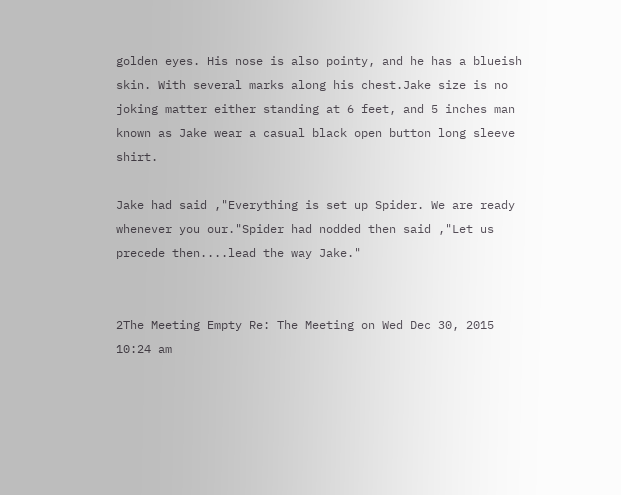golden eyes. His nose is also pointy, and he has a blueish skin. With several marks along his chest.Jake size is no joking matter either standing at 6 feet, and 5 inches man known as Jake wear a casual black open button long sleeve shirt.

Jake had said ,"Everything is set up Spider. We are ready whenever you our."Spider had nodded then said ,"Let us precede then....lead the way Jake."


2The Meeting Empty Re: The Meeting on Wed Dec 30, 2015 10:24 am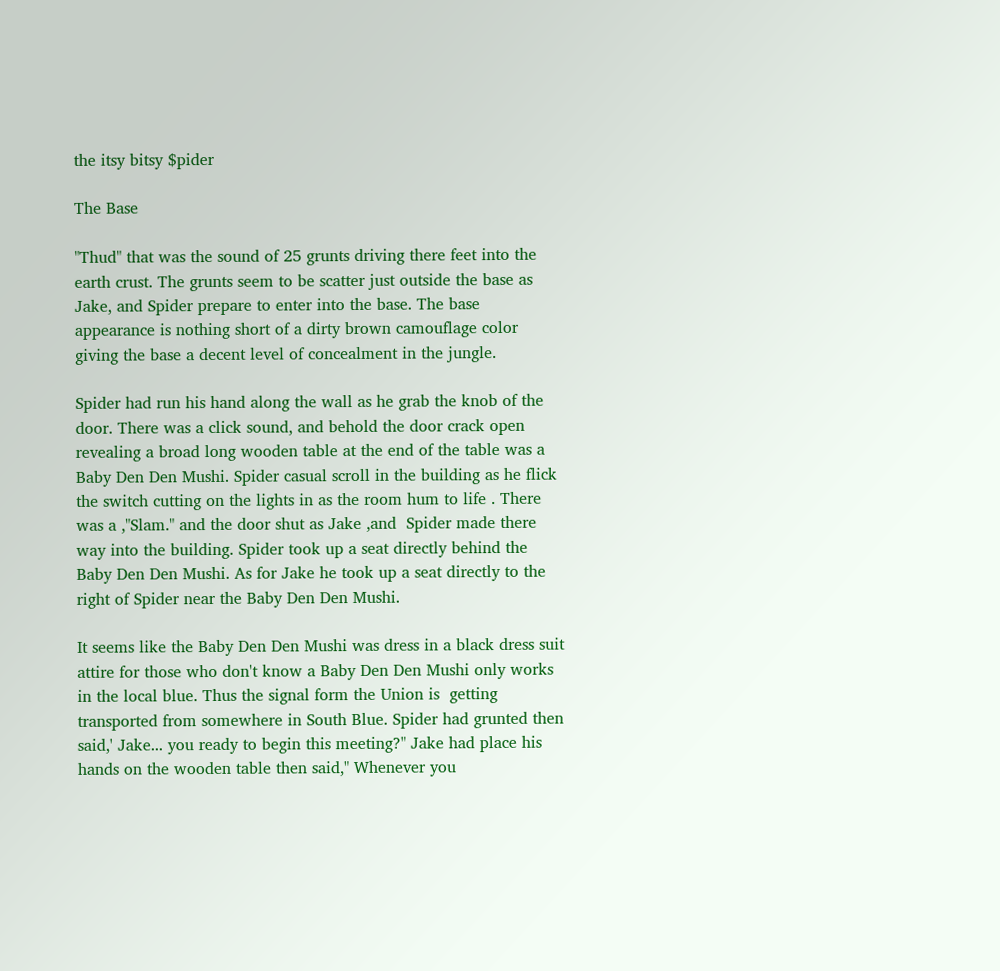the itsy bitsy $pider

The Base

"Thud" that was the sound of 25 grunts driving there feet into the earth crust. The grunts seem to be scatter just outside the base as Jake, and Spider prepare to enter into the base. The base appearance is nothing short of a dirty brown camouflage color giving the base a decent level of concealment in the jungle.

Spider had run his hand along the wall as he grab the knob of the door. There was a click sound, and behold the door crack open revealing a broad long wooden table at the end of the table was a Baby Den Den Mushi. Spider casual scroll in the building as he flick the switch cutting on the lights in as the room hum to life . There was a ,"Slam." and the door shut as Jake ,and  Spider made there way into the building. Spider took up a seat directly behind the Baby Den Den Mushi. As for Jake he took up a seat directly to the right of Spider near the Baby Den Den Mushi.

It seems like the Baby Den Den Mushi was dress in a black dress suit attire for those who don't know a Baby Den Den Mushi only works in the local blue. Thus the signal form the Union is  getting transported from somewhere in South Blue. Spider had grunted then said,' Jake... you ready to begin this meeting?" Jake had place his hands on the wooden table then said," Whenever you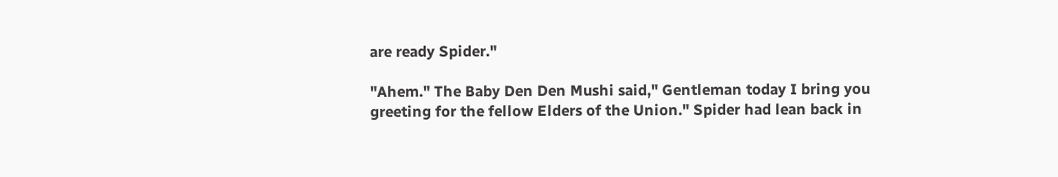are ready Spider."

"Ahem." The Baby Den Den Mushi said," Gentleman today I bring you greeting for the fellow Elders of the Union." Spider had lean back in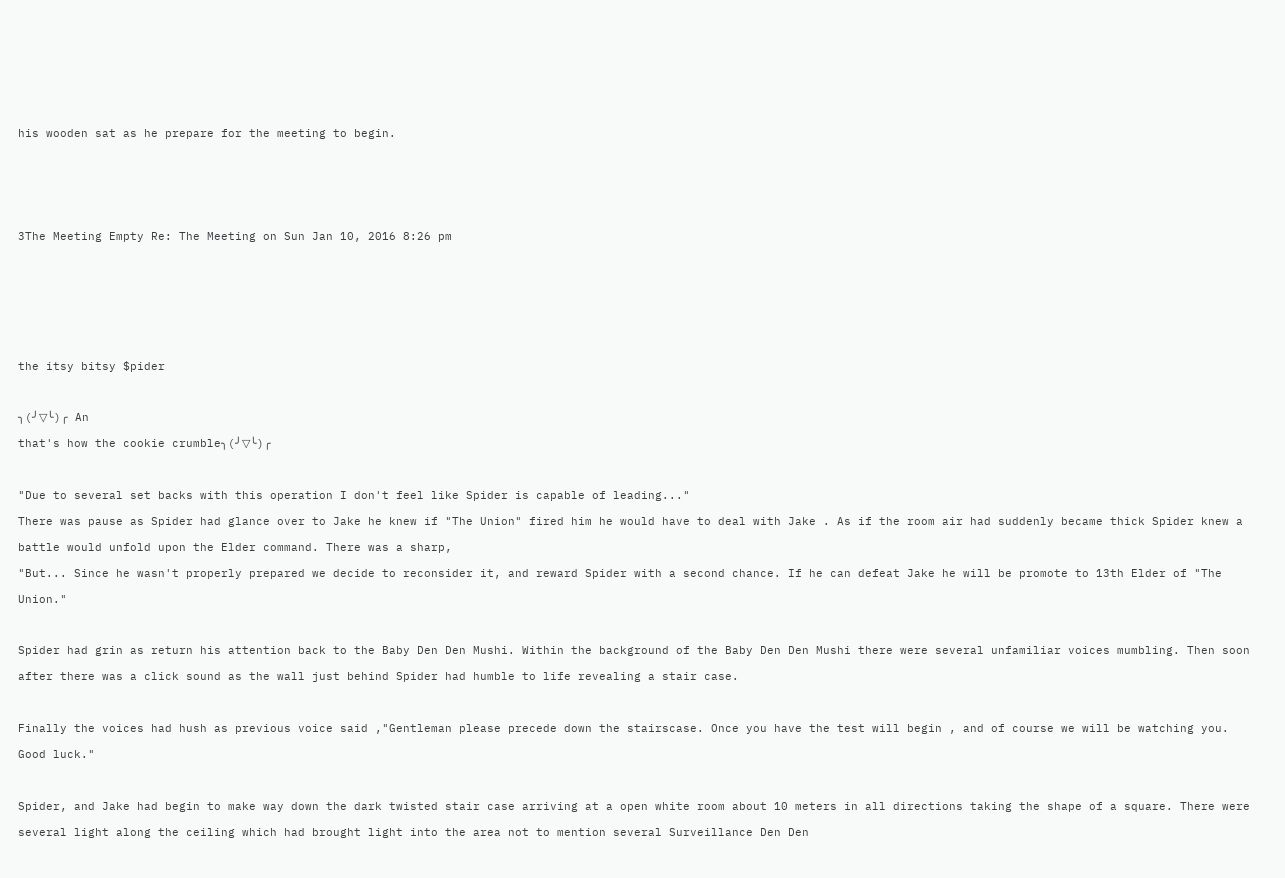his wooden sat as he prepare for the meeting to begin.



3The Meeting Empty Re: The Meeting on Sun Jan 10, 2016 8:26 pm




the itsy bitsy $pider

╮(╯▽╰)╭ An
that's how the cookie crumble╮(╯▽╰)╭

"Due to several set backs with this operation I don't feel like Spider is capable of leading..."
There was pause as Spider had glance over to Jake he knew if "The Union" fired him he would have to deal with Jake . As if the room air had suddenly became thick Spider knew a battle would unfold upon the Elder command. There was a sharp,
"But... Since he wasn't properly prepared we decide to reconsider it, and reward Spider with a second chance. If he can defeat Jake he will be promote to 13th Elder of "The Union."

Spider had grin as return his attention back to the Baby Den Den Mushi. Within the background of the Baby Den Den Mushi there were several unfamiliar voices mumbling. Then soon after there was a click sound as the wall just behind Spider had humble to life revealing a stair case.

Finally the voices had hush as previous voice said ,"Gentleman please precede down the stairscase. Once you have the test will begin , and of course we will be watching you. Good luck."

Spider, and Jake had begin to make way down the dark twisted stair case arriving at a open white room about 10 meters in all directions taking the shape of a square. There were several light along the ceiling which had brought light into the area not to mention several Surveillance Den Den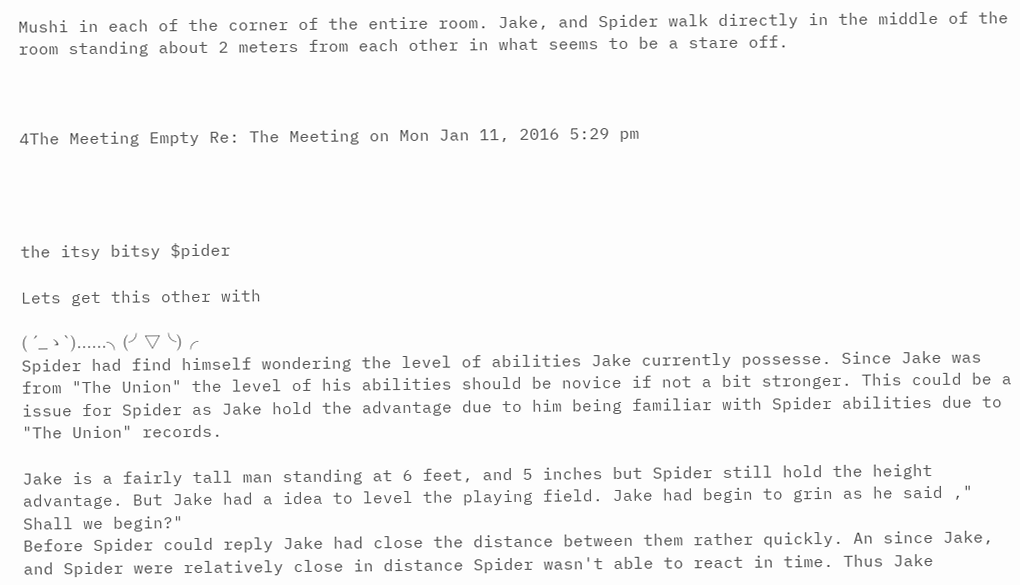Mushi in each of the corner of the entire room. Jake, and Spider walk directly in the middle of the room standing about 2 meters from each other in what seems to be a stare off.



4The Meeting Empty Re: The Meeting on Mon Jan 11, 2016 5:29 pm




the itsy bitsy $pider

Lets get this other with

( ´_ゝ`)......╮(╯▽╰)╭
Spider had find himself wondering the level of abilities Jake currently possesse. Since Jake was from "The Union" the level of his abilities should be novice if not a bit stronger. This could be a issue for Spider as Jake hold the advantage due to him being familiar with Spider abilities due to "The Union" records.

Jake is a fairly tall man standing at 6 feet, and 5 inches but Spider still hold the height advantage. But Jake had a idea to level the playing field. Jake had begin to grin as he said ," Shall we begin?"
Before Spider could reply Jake had close the distance between them rather quickly. An since Jake, and Spider were relatively close in distance Spider wasn't able to react in time. Thus Jake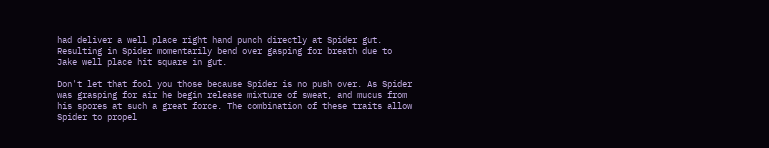had deliver a well place right hand punch directly at Spider gut. Resulting in Spider momentarily bend over gasping for breath due to Jake well place hit square in gut.

Don't let that fool you those because Spider is no push over. As Spider was grasping for air he begin release mixture of sweat, and mucus from his spores at such a great force. The combination of these traits allow Spider to propel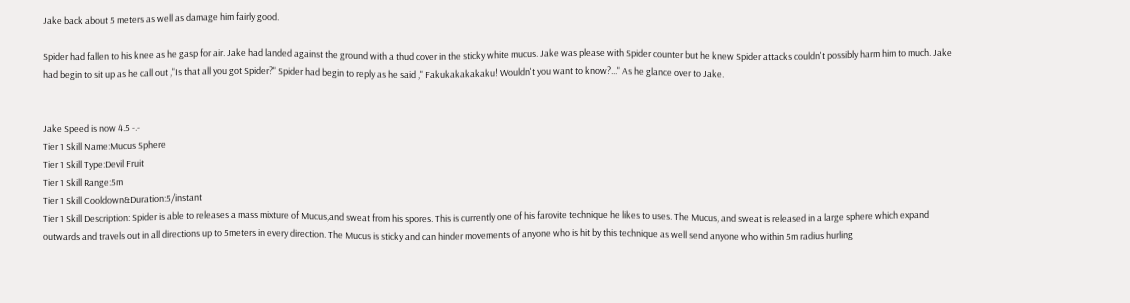Jake back about 5 meters as well as damage him fairly good.

Spider had fallen to his knee as he gasp for air. Jake had landed against the ground with a thud cover in the sticky white mucus. Jake was please with Spider counter but he knew Spider attacks couldn't possibly harm him to much. Jake had begin to sit up as he call out ,"Is that all you got Spider?" Spider had begin to reply as he said ," Fakukakakakaku! Wouldn't you want to know?..." As he glance over to Jake.


Jake Speed is now 4.5 -.-
Tier 1 Skill Name:Mucus Sphere
Tier 1 Skill Type:Devil Fruit
Tier 1 Skill Range:5m
Tier 1 Skill Cooldown&Duration:5/instant
Tier 1 Skill Description: Spider is able to releases a mass mixture of Mucus,and sweat from his spores. This is currently one of his farovite technique he likes to uses. The Mucus, and sweat is released in a large sphere which expand outwards and travels out in all directions up to 5meters in every direction. The Mucus is sticky and can hinder movements of anyone who is hit by this technique as well send anyone who within 5m radius hurling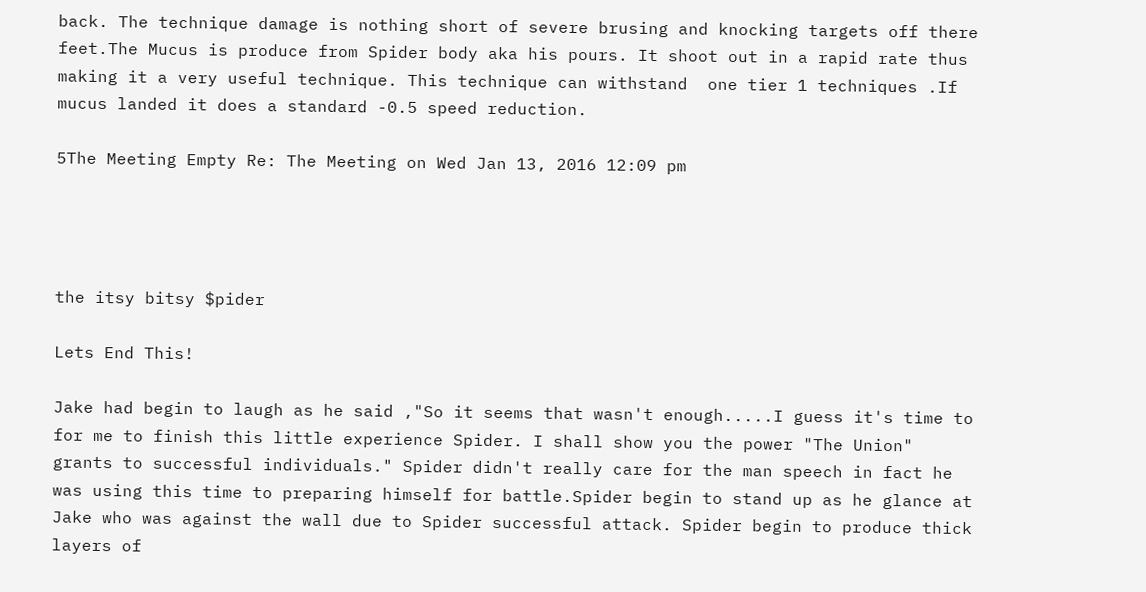back. The technique damage is nothing short of severe brusing and knocking targets off there feet.The Mucus is produce from Spider body aka his pours. It shoot out in a rapid rate thus making it a very useful technique. This technique can withstand  one tier 1 techniques .If mucus landed it does a standard -0.5 speed reduction.

5The Meeting Empty Re: The Meeting on Wed Jan 13, 2016 12:09 pm




the itsy bitsy $pider

Lets End This!

Jake had begin to laugh as he said ,"So it seems that wasn't enough.....I guess it's time to for me to finish this little experience Spider. I shall show you the power "The Union" grants to successful individuals." Spider didn't really care for the man speech in fact he was using this time to preparing himself for battle.Spider begin to stand up as he glance at Jake who was against the wall due to Spider successful attack. Spider begin to produce thick layers of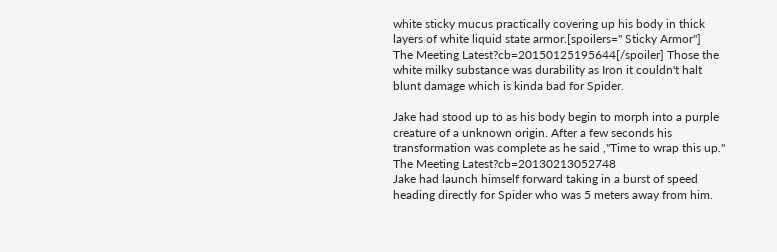white sticky mucus practically covering up his body in thick layers of white liquid state armor.[spoilers=" Sticky Armor"]
The Meeting Latest?cb=20150125195644[/spoiler] Those the white milky substance was durability as Iron it couldn't halt blunt damage which is kinda bad for Spider.

Jake had stood up to as his body begin to morph into a purple creature of a unknown origin. After a few seconds his transformation was complete as he said ,"Time to wrap this up."
The Meeting Latest?cb=20130213052748
Jake had launch himself forward taking in a burst of speed heading directly for Spider who was 5 meters away from him.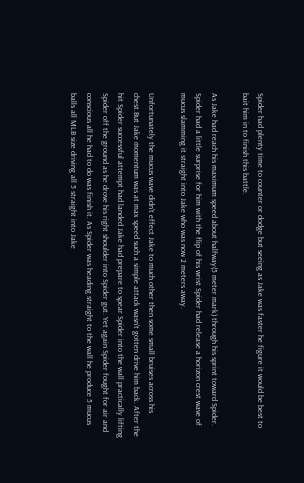Spider had plenty time to counter or dodge but seeing as Jake was faster he figure it would be best to bait him in to finish this battle.

As Jake had reach his maximum speed about halfway(5 meter mark) through his sprint toward Spider. Spider had a little surprise for him with the flip of his wrist Spider had release a horizon crest wave of mucus slamming it straight into Jake who was now 2 meters away.

Unfortunately the mucus wave didn't effect Jake to much other then some small bruises across his chest.But Jake momentum was at max speed such a simple attack wasn't gotten drive him back. After the hit Spider successful attempt had landed Jake had prepare to spear Spider into the wall practically lifting Spider off the ground as he drove his right shoulder into Spider gut. Yet again Spider fought for air and conscious all he had to do was finish it. As Spider was heading straight to the wall he produce 5 mucus balls all MLB size driving all 5 straight into Jake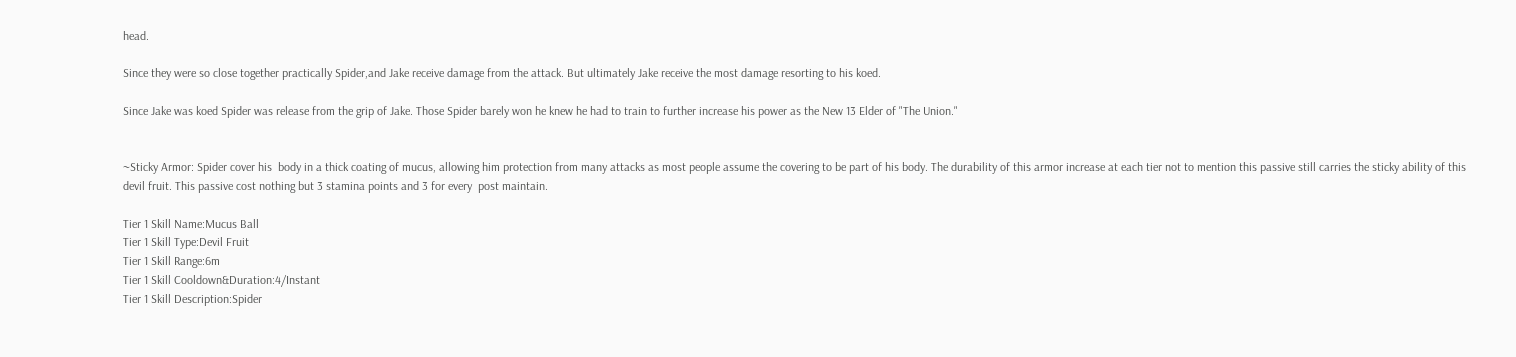head.

Since they were so close together practically Spider,and Jake receive damage from the attack. But ultimately Jake receive the most damage resorting to his koed.

Since Jake was koed Spider was release from the grip of Jake. Those Spider barely won he knew he had to train to further increase his power as the New 13 Elder of "The Union."


~Sticky Armor: Spider cover his  body in a thick coating of mucus, allowing him protection from many attacks as most people assume the covering to be part of his body. The durability of this armor increase at each tier not to mention this passive still carries the sticky ability of this devil fruit. This passive cost nothing but 3 stamina points and 3 for every  post maintain.

Tier 1 Skill Name:Mucus Ball
Tier 1 Skill Type:Devil Fruit
Tier 1 Skill Range:6m
Tier 1 Skill Cooldown&Duration:4/Instant
Tier 1 Skill Description:Spider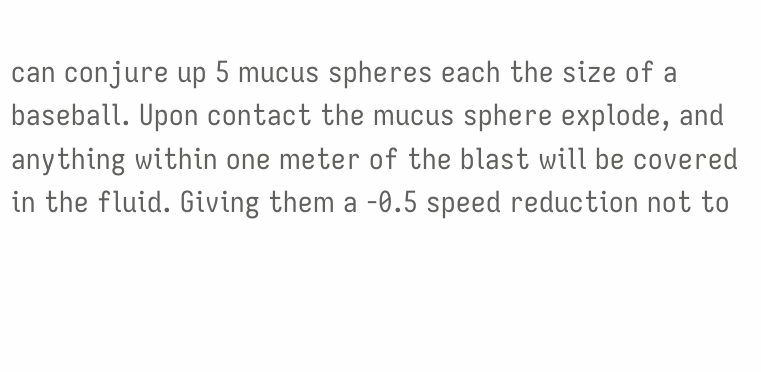can conjure up 5 mucus spheres each the size of a baseball. Upon contact the mucus sphere explode, and anything within one meter of the blast will be covered in the fluid. Giving them a -0.5 speed reduction not to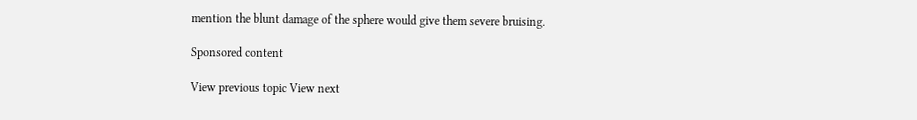mention the blunt damage of the sphere would give them severe bruising.

Sponsored content

View previous topic View next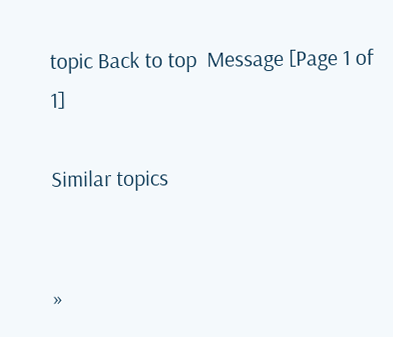topic Back to top  Message [Page 1 of 1]

Similar topics


»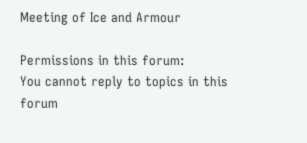Meeting of Ice and Armour

Permissions in this forum:
You cannot reply to topics in this forum